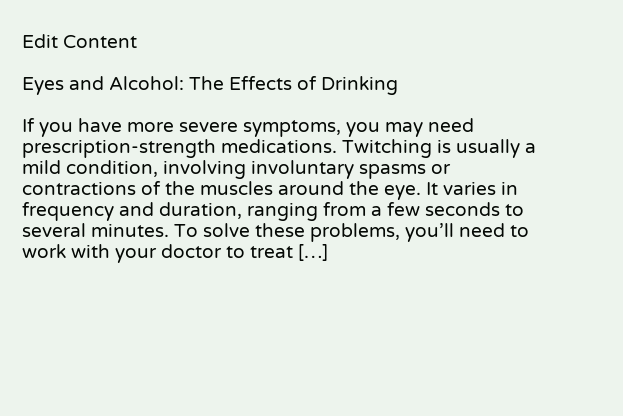Edit Content

Eyes and Alcohol: The Effects of Drinking

If you have more severe symptoms, you may need prescription-strength medications. Twitching is usually a mild condition, involving involuntary spasms or contractions of the muscles around the eye. It varies in frequency and duration, ranging from a few seconds to several minutes. To solve these problems, you’ll need to work with your doctor to treat […]